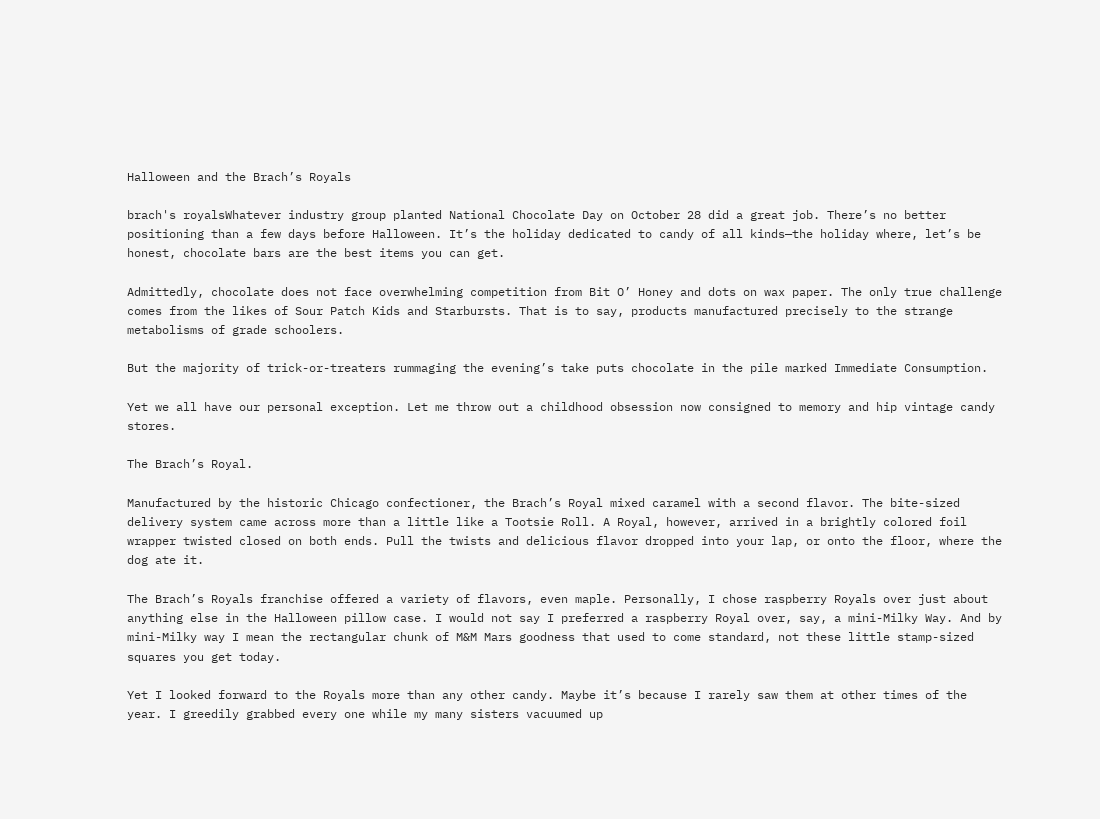Halloween and the Brach’s Royals

brach's royalsWhatever industry group planted National Chocolate Day on October 28 did a great job. There’s no better positioning than a few days before Halloween. It’s the holiday dedicated to candy of all kinds—the holiday where, let’s be honest, chocolate bars are the best items you can get.

Admittedly, chocolate does not face overwhelming competition from Bit O’ Honey and dots on wax paper. The only true challenge comes from the likes of Sour Patch Kids and Starbursts. That is to say, products manufactured precisely to the strange metabolisms of grade schoolers.

But the majority of trick-or-treaters rummaging the evening’s take puts chocolate in the pile marked Immediate Consumption.

Yet we all have our personal exception. Let me throw out a childhood obsession now consigned to memory and hip vintage candy stores.

The Brach’s Royal.

Manufactured by the historic Chicago confectioner, the Brach’s Royal mixed caramel with a second flavor. The bite-sized delivery system came across more than a little like a Tootsie Roll. A Royal, however, arrived in a brightly colored foil wrapper twisted closed on both ends. Pull the twists and delicious flavor dropped into your lap, or onto the floor, where the dog ate it.

The Brach’s Royals franchise offered a variety of flavors, even maple. Personally, I chose raspberry Royals over just about anything else in the Halloween pillow case. I would not say I preferred a raspberry Royal over, say, a mini-Milky Way. And by mini-Milky way I mean the rectangular chunk of M&M Mars goodness that used to come standard, not these little stamp-sized squares you get today.

Yet I looked forward to the Royals more than any other candy. Maybe it’s because I rarely saw them at other times of the year. I greedily grabbed every one while my many sisters vacuumed up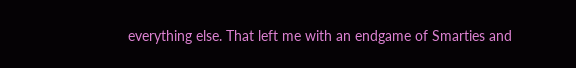everything else. That left me with an endgame of Smarties and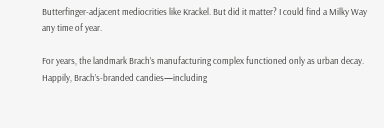Butterfinger-adjacent mediocrities like Krackel. But did it matter? I could find a Milky Way any time of year.

For years, the landmark Brach’s manufacturing complex functioned only as urban decay. Happily, Brach’s-branded candies—including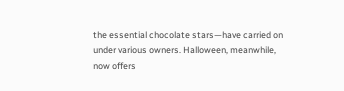the essential chocolate stars—have carried on under various owners. Halloween, meanwhile, now offers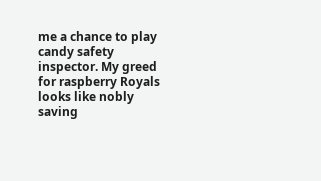me a chance to play candy safety inspector. My greed for raspberry Royals looks like nobly saving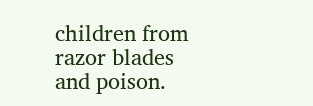children from razor blades and poison.